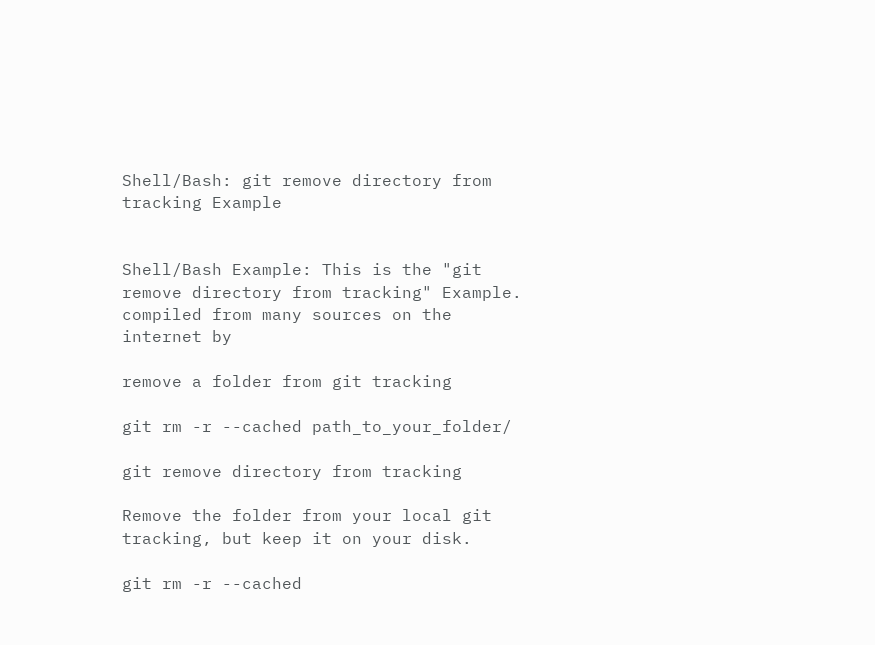Shell/Bash: git remove directory from tracking Example


Shell/Bash Example: This is the "git remove directory from tracking" Example. compiled from many sources on the internet by

remove a folder from git tracking

git rm -r --cached path_to_your_folder/

git remove directory from tracking

Remove the folder from your local git tracking, but keep it on your disk.

git rm -r --cached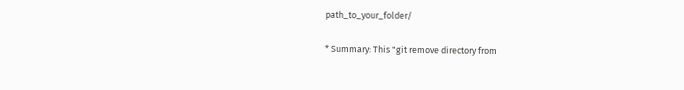path_to_your_folder/

* Summary: This "git remove directory from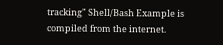tracking" Shell/Bash Example is compiled from the internet.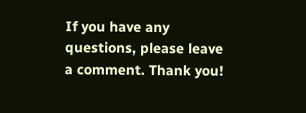If you have any questions, please leave a comment. Thank you!